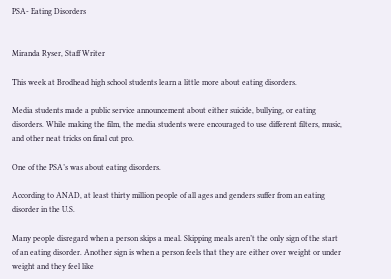PSA- Eating Disorders


Miranda Ryser, Staff Writer

This week at Brodhead high school students learn a little more about eating disorders.

Media students made a public service announcement about either suicide, bullying, or eating disorders. While making the film, the media students were encouraged to use different filters, music, and other neat tricks on final cut pro.

One of the PSA’s was about eating disorders.

According to ANAD, at least thirty million people of all ages and genders suffer from an eating disorder in the U.S.

Many people disregard when a person skips a meal. Skipping meals aren’t the only sign of the start of an eating disorder. Another sign is when a person feels that they are either over weight or under weight and they feel like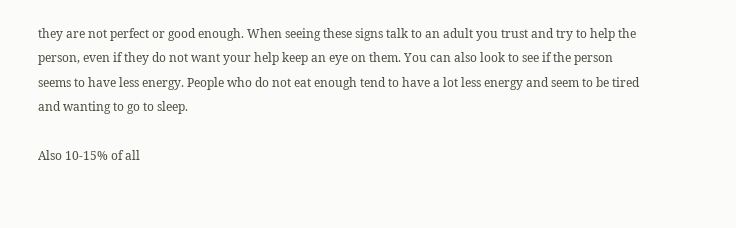they are not perfect or good enough. When seeing these signs talk to an adult you trust and try to help the person, even if they do not want your help keep an eye on them. You can also look to see if the person seems to have less energy. People who do not eat enough tend to have a lot less energy and seem to be tired and wanting to go to sleep.

Also 10-15% of all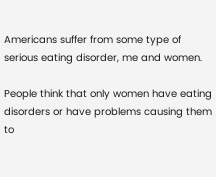Americans suffer from some type of serious eating disorder, me and women.

People think that only women have eating disorders or have problems causing them to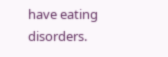have eating disorders.